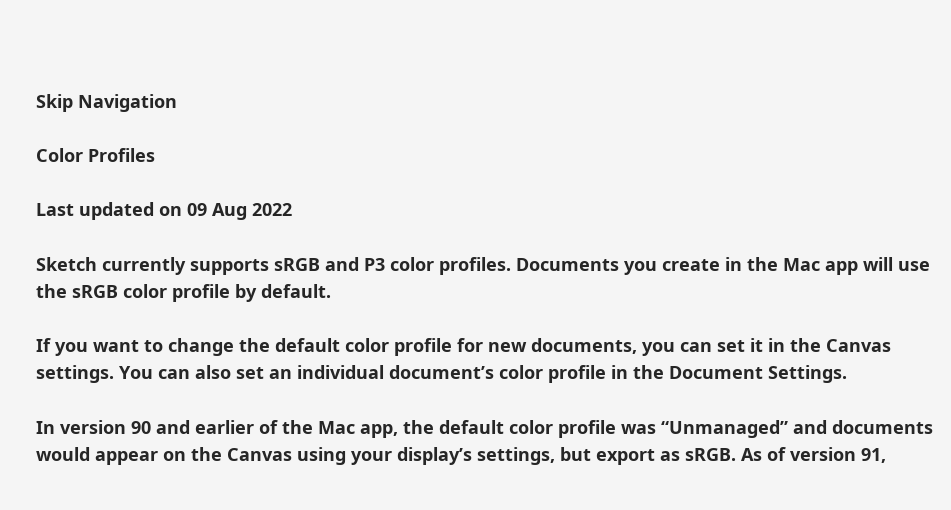Skip Navigation

Color Profiles

Last updated on 09 Aug 2022

Sketch currently supports sRGB and P3 color profiles. Documents you create in the Mac app will use the sRGB color profile by default.

If you want to change the default color profile for new documents, you can set it in the Canvas settings. You can also set an individual document’s color profile in the Document Settings.

In version 90 and earlier of the Mac app, the default color profile was “Unmanaged” and documents would appear on the Canvas using your display’s settings, but export as sRGB. As of version 91,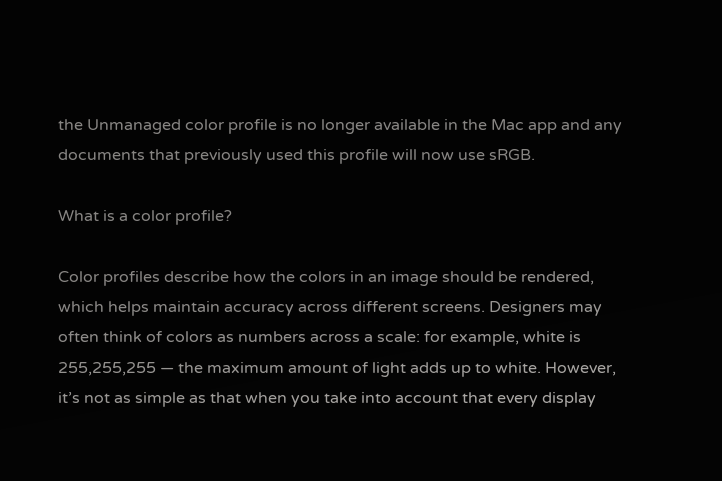the Unmanaged color profile is no longer available in the Mac app and any documents that previously used this profile will now use sRGB.

What is a color profile?

Color profiles describe how the colors in an image should be rendered, which helps maintain accuracy across different screens. Designers may often think of colors as numbers across a scale: for example, white is 255,255,255 — the maximum amount of light adds up to white. However, it’s not as simple as that when you take into account that every display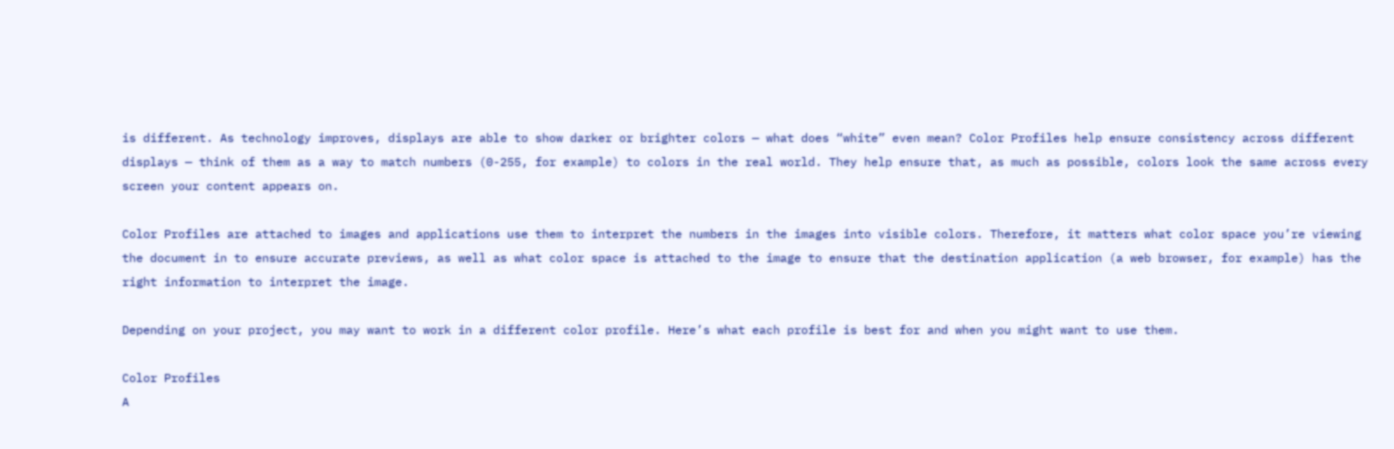is different. As technology improves, displays are able to show darker or brighter colors — what does “white” even mean? Color Profiles help ensure consistency across different displays — think of them as a way to match numbers (0-255, for example) to colors in the real world. They help ensure that, as much as possible, colors look the same across every screen your content appears on.

Color Profiles are attached to images and applications use them to interpret the numbers in the images into visible colors. Therefore, it matters what color space you’re viewing the document in to ensure accurate previews, as well as what color space is attached to the image to ensure that the destination application (a web browser, for example) has the right information to interpret the image.

Depending on your project, you may want to work in a different color profile. Here’s what each profile is best for and when you might want to use them.

Color Profiles
A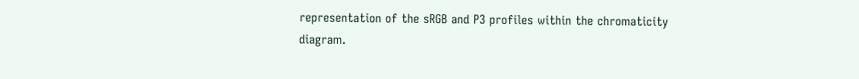representation of the sRGB and P3 profiles within the chromaticity diagram.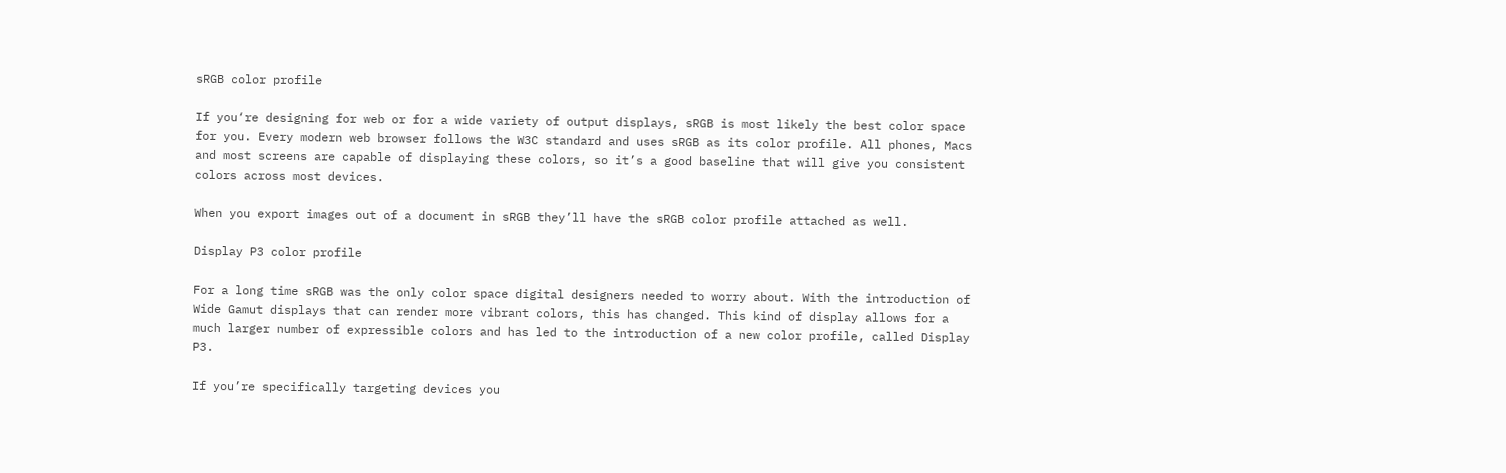sRGB color profile

If you‘re designing for web or for a wide variety of output displays, sRGB is most likely the best color space for you. Every modern web browser follows the W3C standard and uses sRGB as its color profile. All phones, Macs and most screens are capable of displaying these colors, so it’s a good baseline that will give you consistent colors across most devices.

When you export images out of a document in sRGB they’ll have the sRGB color profile attached as well.

Display P3 color profile

For a long time sRGB was the only color space digital designers needed to worry about. With the introduction of Wide Gamut displays that can render more vibrant colors, this has changed. This kind of display allows for a much larger number of expressible colors and has led to the introduction of a new color profile, called Display P3.

If you’re specifically targeting devices you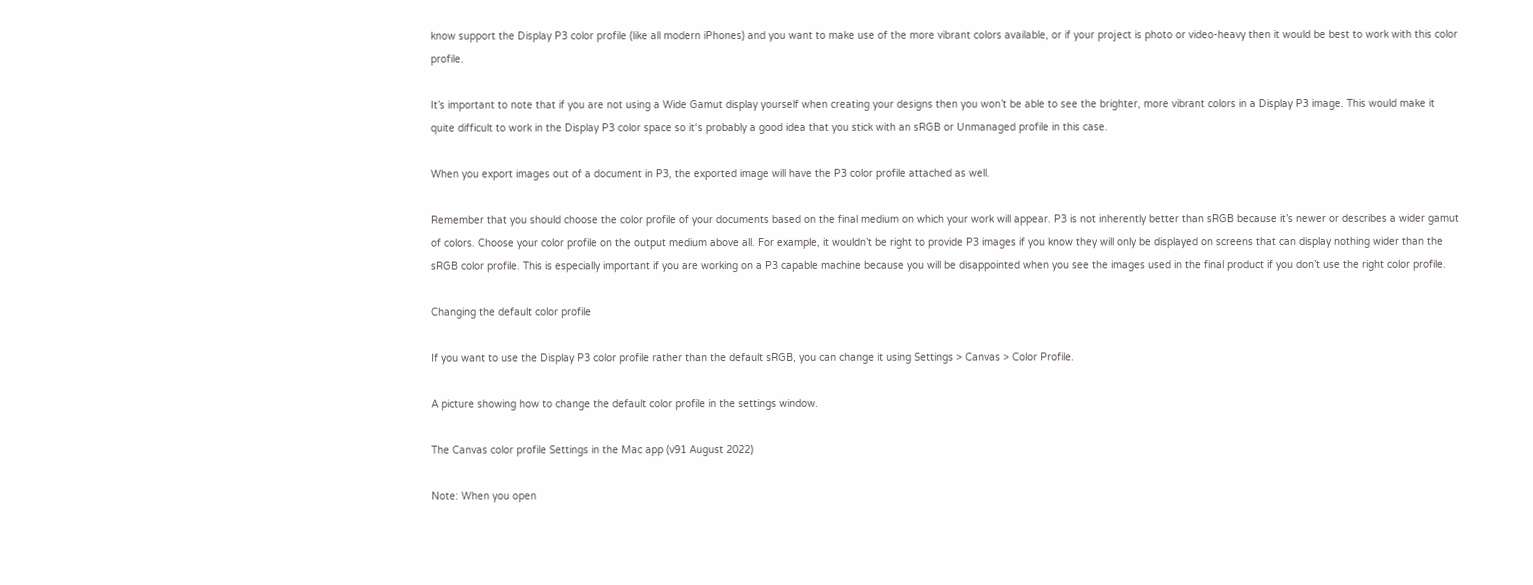know support the Display P3 color profile (like all modern iPhones) and you want to make use of the more vibrant colors available, or if your project is photo or video-heavy then it would be best to work with this color profile.

It’s important to note that if you are not using a Wide Gamut display yourself when creating your designs then you won’t be able to see the brighter, more vibrant colors in a Display P3 image. This would make it quite difficult to work in the Display P3 color space so it‘s probably a good idea that you stick with an sRGB or Unmanaged profile in this case.

When you export images out of a document in P3, the exported image will have the P3 color profile attached as well.

Remember that you should choose the color profile of your documents based on the final medium on which your work will appear. P3 is not inherently better than sRGB because it’s newer or describes a wider gamut of colors. Choose your color profile on the output medium above all. For example, it wouldn’t be right to provide P3 images if you know they will only be displayed on screens that can display nothing wider than the sRGB color profile. This is especially important if you are working on a P3 capable machine because you will be disappointed when you see the images used in the final product if you don’t use the right color profile.

Changing the default color profile

If you want to use the Display P3 color profile rather than the default sRGB, you can change it using Settings > Canvas > Color Profile.

A picture showing how to change the default color profile in the settings window.

The Canvas color profile Settings in the Mac app (v91 August 2022)

Note: When you open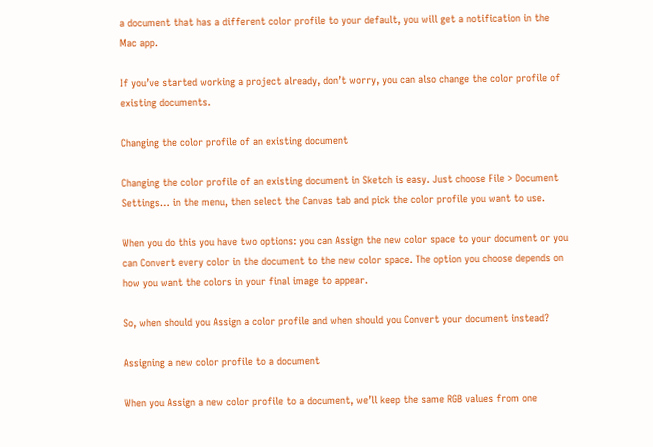a document that has a different color profile to your default, you will get a notification in the Mac app.

If you’ve started working a project already, don’t worry, you can also change the color profile of existing documents.

Changing the color profile of an existing document

Changing the color profile of an existing document in Sketch is easy. Just choose File > Document Settings… in the menu, then select the Canvas tab and pick the color profile you want to use.

When you do this you have two options: you can Assign the new color space to your document or you can Convert every color in the document to the new color space. The option you choose depends on how you want the colors in your final image to appear.

So, when should you Assign a color profile and when should you Convert your document instead?

Assigning a new color profile to a document

When you Assign a new color profile to a document, we’ll keep the same RGB values from one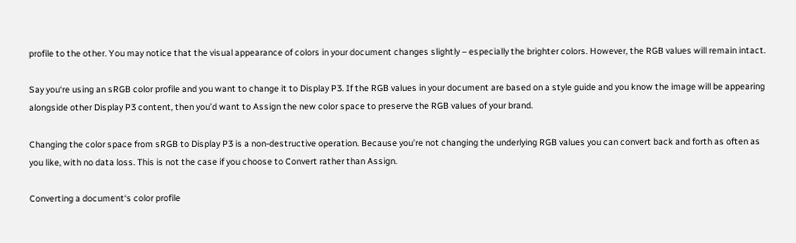profile to the other. You may notice that the visual appearance of colors in your document changes slightly – especially the brighter colors. However, the RGB values will remain intact.

Say you‘re using an sRGB color profile and you want to change it to Display P3. If the RGB values in your document are based on a style guide and you know the image will be appearing alongside other Display P3 content, then you’d want to Assign the new color space to preserve the RGB values of your brand.

Changing the color space from sRGB to Display P3 is a non-destructive operation. Because you’re not changing the underlying RGB values you can convert back and forth as often as you like, with no data loss. This is not the case if you choose to Convert rather than Assign.

Converting a document‘s color profile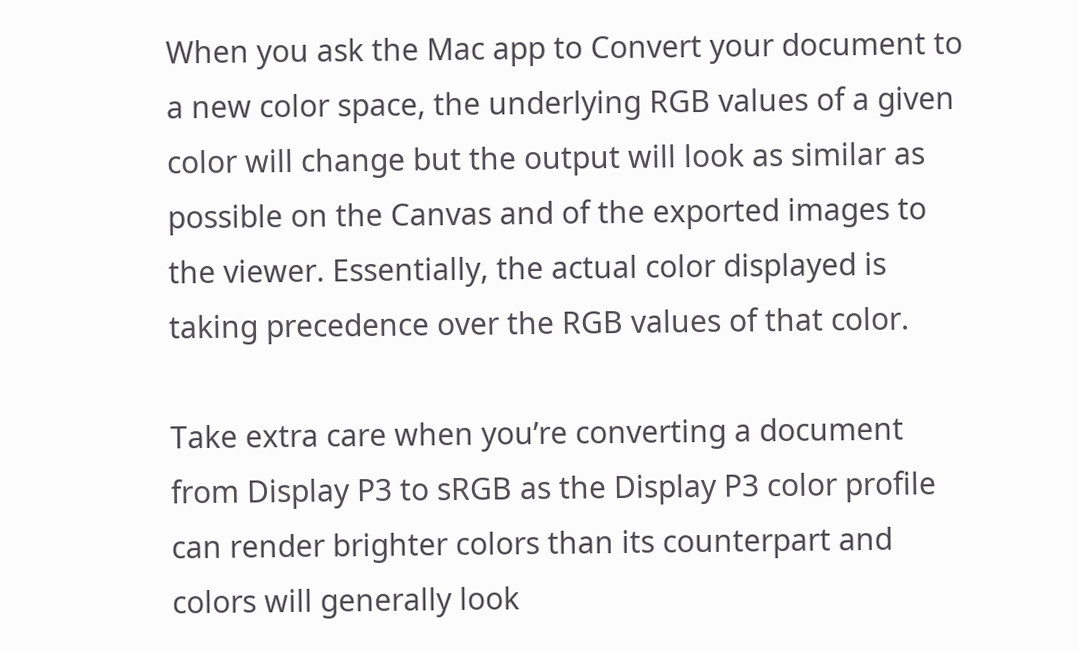When you ask the Mac app to Convert your document to a new color space, the underlying RGB values of a given color will change but the output will look as similar as possible on the Canvas and of the exported images to the viewer. Essentially, the actual color displayed is taking precedence over the RGB values of that color.

Take extra care when you’re converting a document from Display P3 to sRGB as the Display P3 color profile can render brighter colors than its counterpart and colors will generally look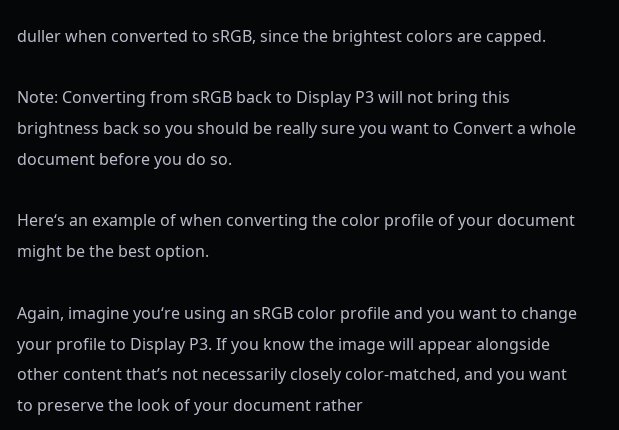duller when converted to sRGB, since the brightest colors are capped.

Note: Converting from sRGB back to Display P3 will not bring this brightness back so you should be really sure you want to Convert a whole document before you do so.

Here‘s an example of when converting the color profile of your document might be the best option.

Again, imagine you‘re using an sRGB color profile and you want to change your profile to Display P3. If you know the image will appear alongside other content that’s not necessarily closely color-matched, and you want to preserve the look of your document rather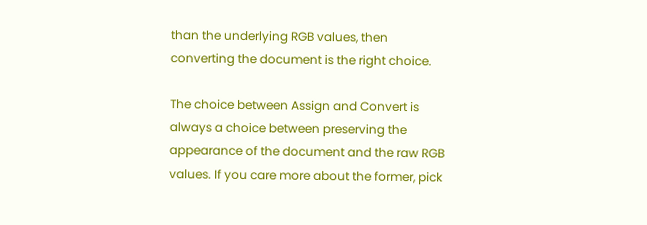than the underlying RGB values, then converting the document is the right choice.

The choice between Assign and Convert is always a choice between preserving the appearance of the document and the raw RGB values. If you care more about the former, pick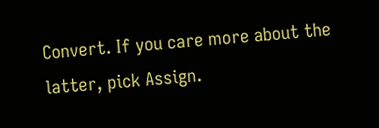Convert. If you care more about the latter, pick Assign.